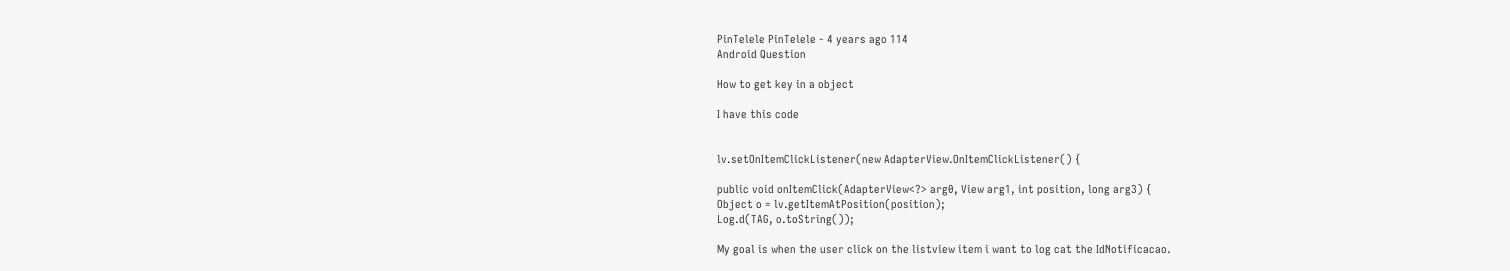PinTelele PinTelele - 4 years ago 114
Android Question

How to get key in a object

I have this code


lv.setOnItemClickListener(new AdapterView.OnItemClickListener() {

public void onItemClick(AdapterView<?> arg0, View arg1, int position, long arg3) {
Object o = lv.getItemAtPosition(position);
Log.d(TAG, o.toString());

My goal is when the user click on the listview item i want to log cat the IdNotificacao.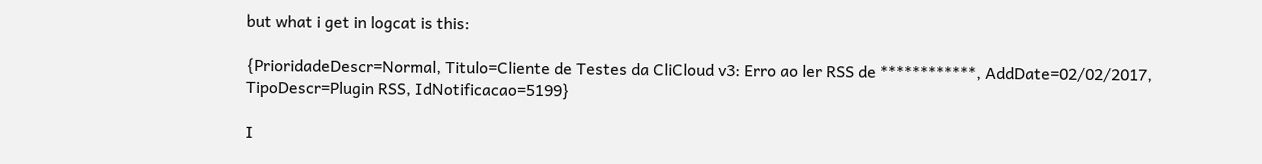but what i get in logcat is this:

{PrioridadeDescr=Normal, Titulo=Cliente de Testes da CliCloud v3: Erro ao ler RSS de ************, AddDate=02/02/2017, TipoDescr=Plugin RSS, IdNotificacao=5199}

I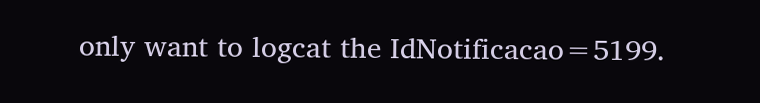only want to logcat the IdNotificacao=5199.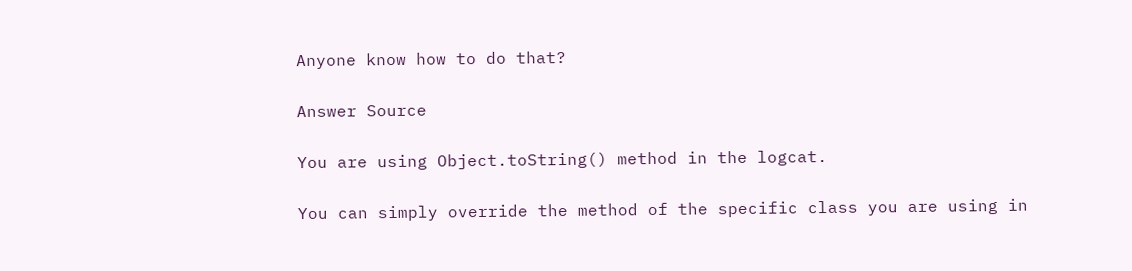Anyone know how to do that?

Answer Source

You are using Object.toString() method in the logcat.

You can simply override the method of the specific class you are using in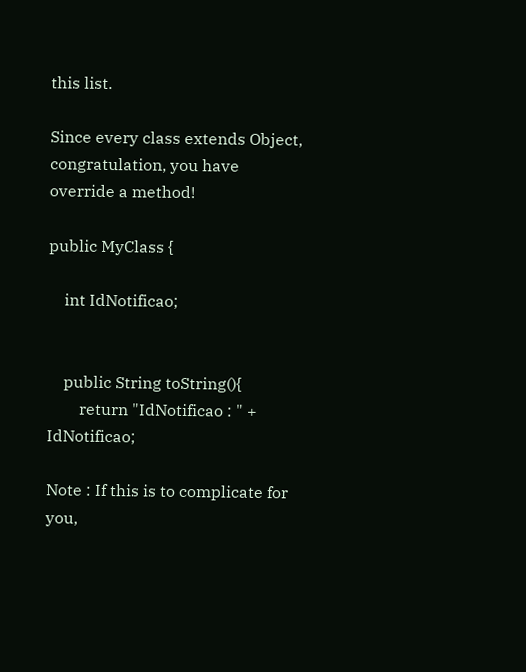this list.

Since every class extends Object, congratulation, you have override a method!

public MyClass {

    int IdNotificao;


    public String toString(){
        return "IdNotificao : " + IdNotificao;

Note : If this is to complicate for you,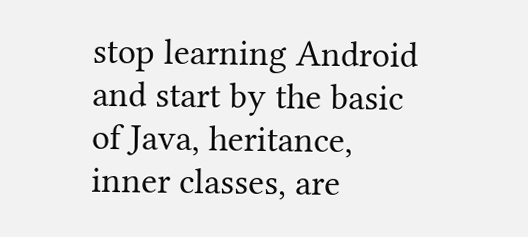stop learning Android and start by the basic of Java, heritance, inner classes, are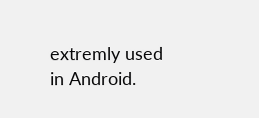extremly used in Android.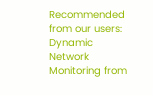Recommended from our users: Dynamic Network Monitoring from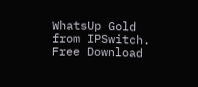WhatsUp Gold from IPSwitch. Free Download